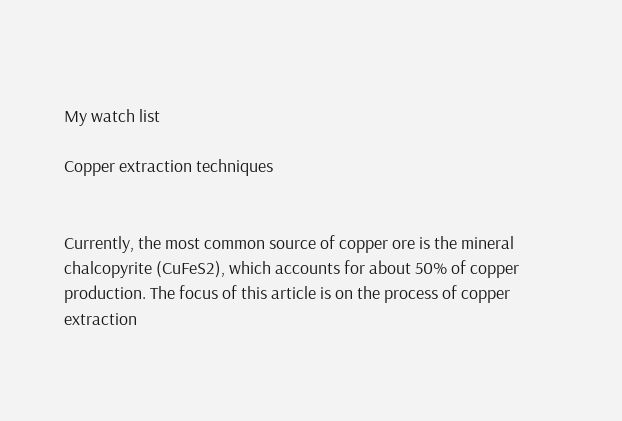My watch list

Copper extraction techniques


Currently, the most common source of copper ore is the mineral chalcopyrite (CuFeS2), which accounts for about 50% of copper production. The focus of this article is on the process of copper extraction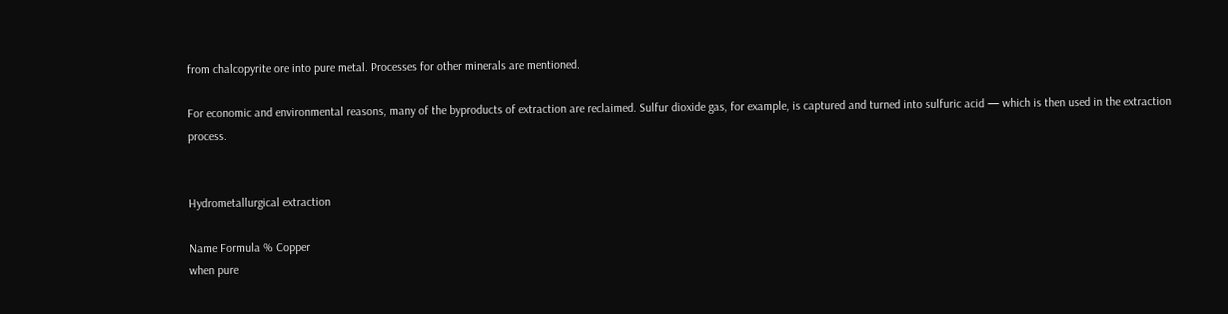from chalcopyrite ore into pure metal. Processes for other minerals are mentioned.

For economic and environmental reasons, many of the byproducts of extraction are reclaimed. Sulfur dioxide gas, for example, is captured and turned into sulfuric acid — which is then used in the extraction process.


Hydrometallurgical extraction

Name Formula % Copper
when pure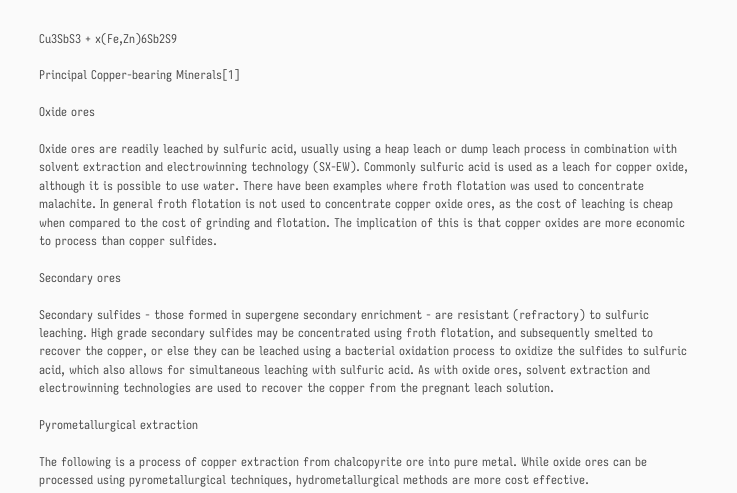Cu3SbS3 + x(Fe,Zn)6Sb2S9

Principal Copper-bearing Minerals[1]

Oxide ores

Oxide ores are readily leached by sulfuric acid, usually using a heap leach or dump leach process in combination with solvent extraction and electrowinning technology (SX-EW). Commonly sulfuric acid is used as a leach for copper oxide, although it is possible to use water. There have been examples where froth flotation was used to concentrate malachite. In general froth flotation is not used to concentrate copper oxide ores, as the cost of leaching is cheap when compared to the cost of grinding and flotation. The implication of this is that copper oxides are more economic to process than copper sulfides.

Secondary ores

Secondary sulfides - those formed in supergene secondary enrichment - are resistant (refractory) to sulfuric leaching. High grade secondary sulfides may be concentrated using froth flotation, and subsequently smelted to recover the copper, or else they can be leached using a bacterial oxidation process to oxidize the sulfides to sulfuric acid, which also allows for simultaneous leaching with sulfuric acid. As with oxide ores, solvent extraction and electrowinning technologies are used to recover the copper from the pregnant leach solution.

Pyrometallurgical extraction

The following is a process of copper extraction from chalcopyrite ore into pure metal. While oxide ores can be processed using pyrometallurgical techniques, hydrometallurgical methods are more cost effective.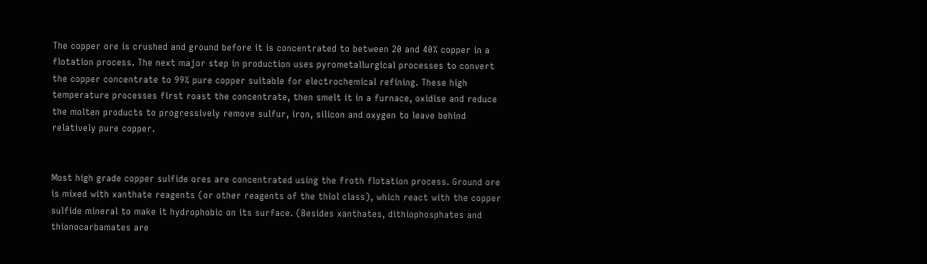The copper ore is crushed and ground before it is concentrated to between 20 and 40% copper in a flotation process. The next major step in production uses pyrometallurgical processes to convert the copper concentrate to 99% pure copper suitable for electrochemical refining. These high temperature processes first roast the concentrate, then smelt it in a furnace, oxidise and reduce the molten products to progressively remove sulfur, iron, silicon and oxygen to leave behind relatively pure copper.


Most high grade copper sulfide ores are concentrated using the froth flotation process. Ground ore is mixed with xanthate reagents (or other reagents of the thiol class), which react with the copper sulfide mineral to make it hydrophobic on its surface. (Besides xanthates, dithiophosphates and thionocarbamates are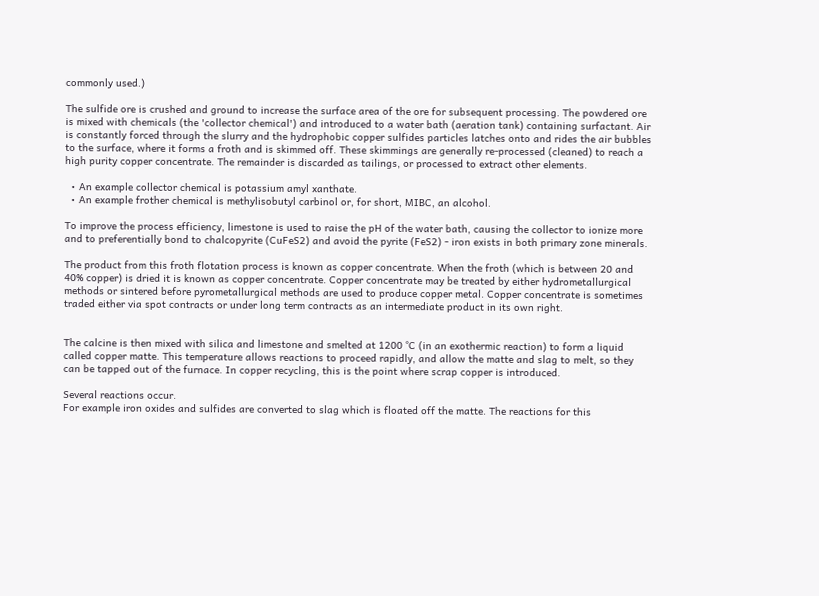commonly used.)

The sulfide ore is crushed and ground to increase the surface area of the ore for subsequent processing. The powdered ore is mixed with chemicals (the 'collector chemical') and introduced to a water bath (aeration tank) containing surfactant. Air is constantly forced through the slurry and the hydrophobic copper sulfides particles latches onto and rides the air bubbles to the surface, where it forms a froth and is skimmed off. These skimmings are generally re-processed (cleaned) to reach a high purity copper concentrate. The remainder is discarded as tailings, or processed to extract other elements.

  • An example collector chemical is potassium amyl xanthate.
  • An example frother chemical is methylisobutyl carbinol or, for short, MIBC, an alcohol.

To improve the process efficiency, limestone is used to raise the pH of the water bath, causing the collector to ionize more and to preferentially bond to chalcopyrite (CuFeS2) and avoid the pyrite (FeS2) - iron exists in both primary zone minerals.

The product from this froth flotation process is known as copper concentrate. When the froth (which is between 20 and 40% copper) is dried it is known as copper concentrate. Copper concentrate may be treated by either hydrometallurgical methods or sintered before pyrometallurgical methods are used to produce copper metal. Copper concentrate is sometimes traded either via spot contracts or under long term contracts as an intermediate product in its own right.


The calcine is then mixed with silica and limestone and smelted at 1200 °C (in an exothermic reaction) to form a liquid called copper matte. This temperature allows reactions to proceed rapidly, and allow the matte and slag to melt, so they can be tapped out of the furnace. In copper recycling, this is the point where scrap copper is introduced.

Several reactions occur.
For example iron oxides and sulfides are converted to slag which is floated off the matte. The reactions for this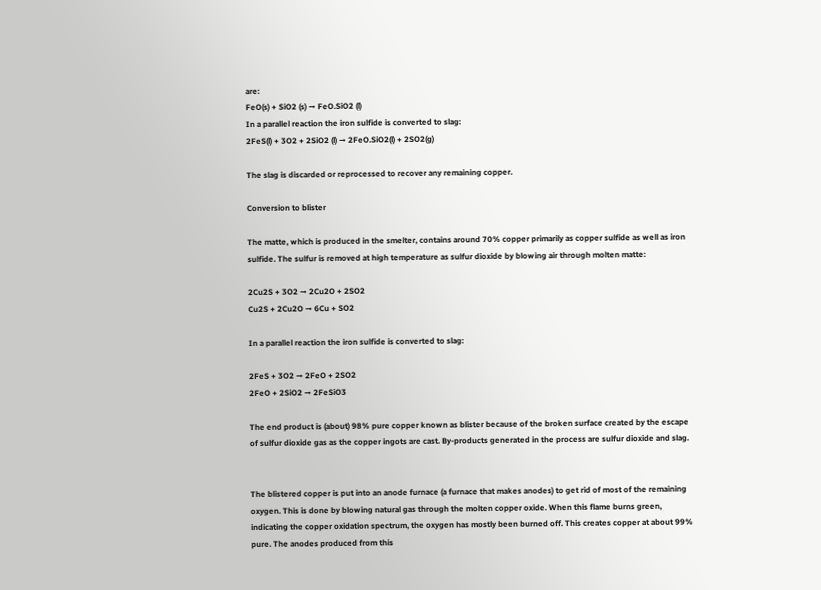are:
FeO(s) + SiO2 (s) → FeO.SiO2 (l)
In a parallel reaction the iron sulfide is converted to slag:
2FeS(l) + 3O2 + 2SiO2 (l) → 2FeO.SiO2(l) + 2SO2(g)

The slag is discarded or reprocessed to recover any remaining copper.

Conversion to blister

The matte, which is produced in the smelter, contains around 70% copper primarily as copper sulfide as well as iron sulfide. The sulfur is removed at high temperature as sulfur dioxide by blowing air through molten matte:

2Cu2S + 3O2 → 2Cu2O + 2SO2
Cu2S + 2Cu2O → 6Cu + SO2

In a parallel reaction the iron sulfide is converted to slag:

2FeS + 3O2 → 2FeO + 2SO2
2FeO + 2SiO2 → 2FeSiO3

The end product is (about) 98% pure copper known as blister because of the broken surface created by the escape of sulfur dioxide gas as the copper ingots are cast. By-products generated in the process are sulfur dioxide and slag.


The blistered copper is put into an anode furnace (a furnace that makes anodes) to get rid of most of the remaining oxygen. This is done by blowing natural gas through the molten copper oxide. When this flame burns green, indicating the copper oxidation spectrum, the oxygen has mostly been burned off. This creates copper at about 99% pure. The anodes produced from this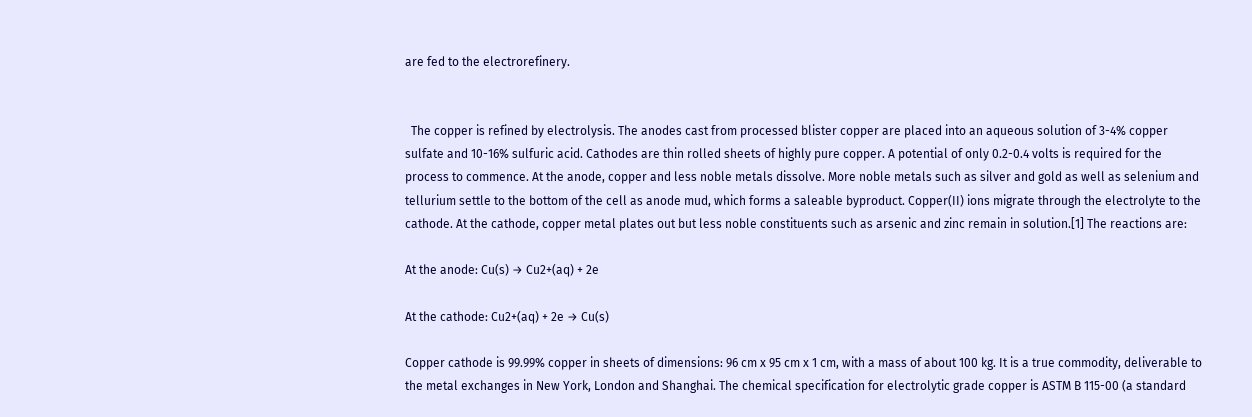are fed to the electrorefinery.


  The copper is refined by electrolysis. The anodes cast from processed blister copper are placed into an aqueous solution of 3-4% copper sulfate and 10-16% sulfuric acid. Cathodes are thin rolled sheets of highly pure copper. A potential of only 0.2-0.4 volts is required for the process to commence. At the anode, copper and less noble metals dissolve. More noble metals such as silver and gold as well as selenium and tellurium settle to the bottom of the cell as anode mud, which forms a saleable byproduct. Copper(II) ions migrate through the electrolyte to the cathode. At the cathode, copper metal plates out but less noble constituents such as arsenic and zinc remain in solution.[1] The reactions are:

At the anode: Cu(s) → Cu2+(aq) + 2e

At the cathode: Cu2+(aq) + 2e → Cu(s)

Copper cathode is 99.99% copper in sheets of dimensions: 96 cm x 95 cm x 1 cm, with a mass of about 100 kg. It is a true commodity, deliverable to the metal exchanges in New York, London and Shanghai. The chemical specification for electrolytic grade copper is ASTM B 115-00 (a standard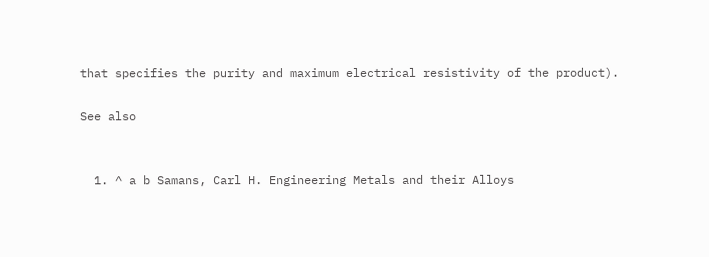that specifies the purity and maximum electrical resistivity of the product).

See also


  1. ^ a b Samans, Carl H. Engineering Metals and their Alloys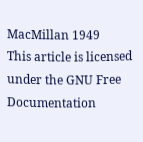MacMillan 1949
This article is licensed under the GNU Free Documentation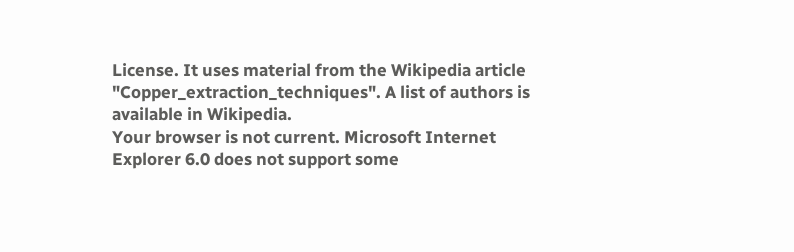License. It uses material from the Wikipedia article "Copper_extraction_techniques". A list of authors is available in Wikipedia.
Your browser is not current. Microsoft Internet Explorer 6.0 does not support some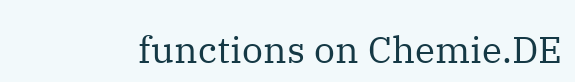functions on Chemie.DE